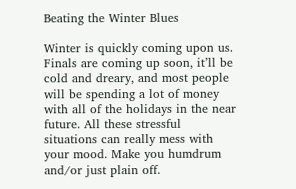Beating the Winter Blues

Winter is quickly coming upon us. Finals are coming up soon, it’ll be cold and dreary, and most people will be spending a lot of money with all of the holidays in the near future. All these stressful situations can really mess with your mood. Make you humdrum and/or just plain off.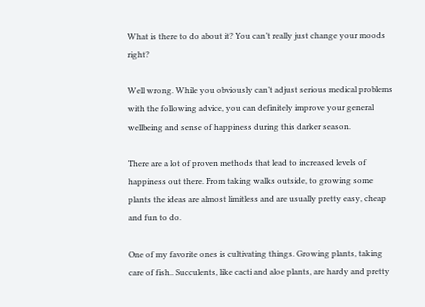What is there to do about it? You can’t really just change your moods right?

Well wrong. While you obviously can’t adjust serious medical problems with the following advice, you can definitely improve your general wellbeing and sense of happiness during this darker season.

There are a lot of proven methods that lead to increased levels of happiness out there. From taking walks outside, to growing some plants the ideas are almost limitless and are usually pretty easy, cheap and fun to do.

One of my favorite ones is cultivating things. Growing plants, taking care of fish.. Succulents, like cacti and aloe plants, are hardy and pretty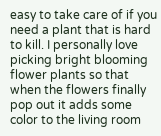easy to take care of if you need a plant that is hard to kill. I personally love picking bright blooming flower plants so that when the flowers finally pop out it adds some color to the living room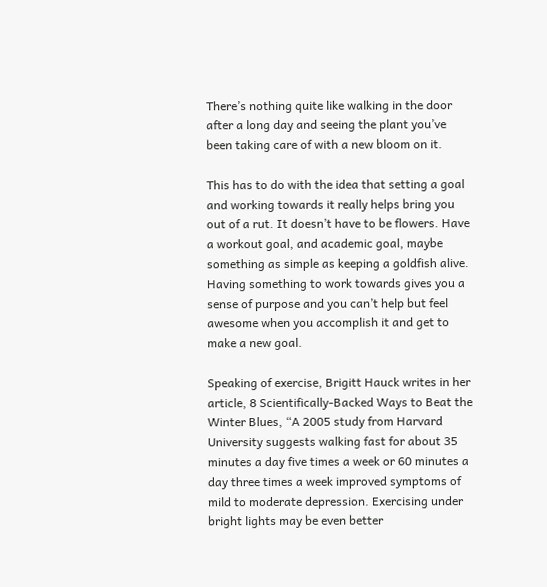There’s nothing quite like walking in the door after a long day and seeing the plant you’ve been taking care of with a new bloom on it.

This has to do with the idea that setting a goal and working towards it really helps bring you out of a rut. It doesn’t have to be flowers. Have a workout goal, and academic goal, maybe something as simple as keeping a goldfish alive. Having something to work towards gives you a sense of purpose and you can’t help but feel awesome when you accomplish it and get to make a new goal.

Speaking of exercise, Brigitt Hauck writes in her article, 8 Scientifically-Backed Ways to Beat the Winter Blues, “A 2005 study from Harvard University suggests walking fast for about 35 minutes a day five times a week or 60 minutes a day three times a week improved symptoms of mild to moderate depression. Exercising under bright lights may be even better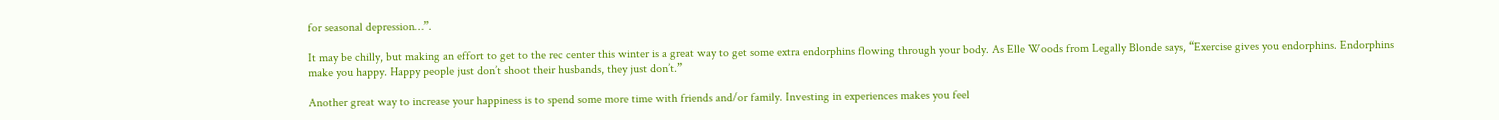for seasonal depression…”.

It may be chilly, but making an effort to get to the rec center this winter is a great way to get some extra endorphins flowing through your body. As Elle Woods from Legally Blonde says, “Exercise gives you endorphins. Endorphins make you happy. Happy people just don’t shoot their husbands, they just don’t.”

Another great way to increase your happiness is to spend some more time with friends and/or family. Investing in experiences makes you feel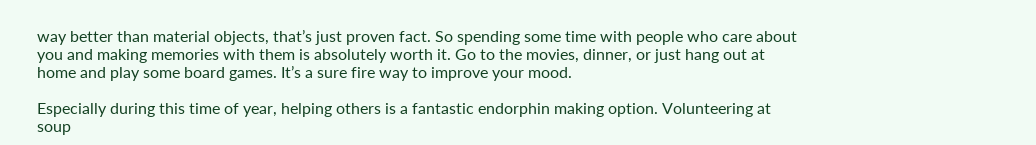way better than material objects, that’s just proven fact. So spending some time with people who care about you and making memories with them is absolutely worth it. Go to the movies, dinner, or just hang out at home and play some board games. It’s a sure fire way to improve your mood.

Especially during this time of year, helping others is a fantastic endorphin making option. Volunteering at soup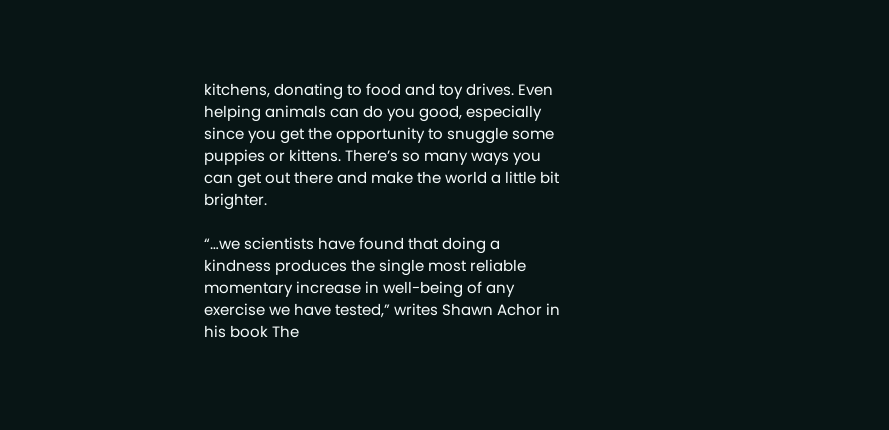kitchens, donating to food and toy drives. Even helping animals can do you good, especially since you get the opportunity to snuggle some puppies or kittens. There’s so many ways you can get out there and make the world a little bit brighter.

“…we scientists have found that doing a kindness produces the single most reliable momentary increase in well-being of any exercise we have tested,” writes Shawn Achor in his book The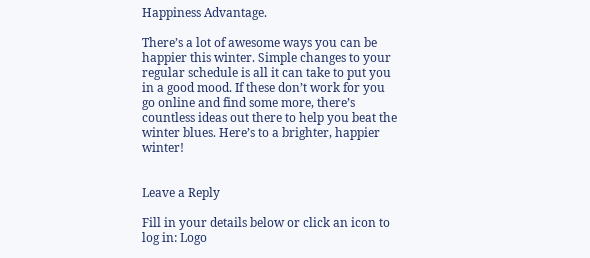Happiness Advantage.

There’s a lot of awesome ways you can be happier this winter. Simple changes to your regular schedule is all it can take to put you in a good mood. If these don’t work for you go online and find some more, there’s countless ideas out there to help you beat the winter blues. Here’s to a brighter, happier winter!


Leave a Reply

Fill in your details below or click an icon to log in: Logo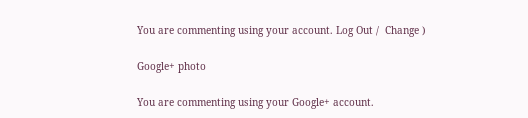You are commenting using your account. Log Out /  Change )

Google+ photo

You are commenting using your Google+ account.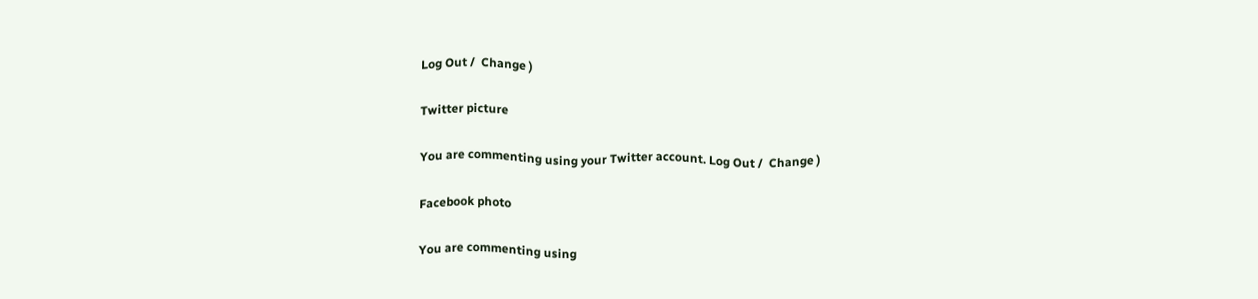Log Out /  Change )

Twitter picture

You are commenting using your Twitter account. Log Out /  Change )

Facebook photo

You are commenting using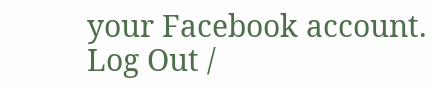your Facebook account. Log Out /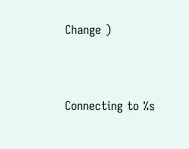Change )


Connecting to %s